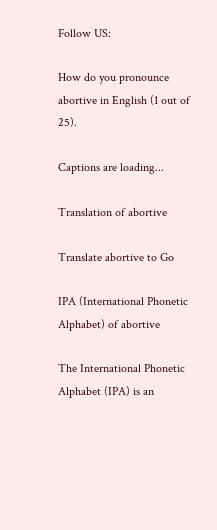Follow US:

How do you pronounce abortive in English (1 out of 25).

Captions are loading...

Translation of abortive

Translate abortive to Go

IPA (International Phonetic Alphabet) of abortive

The International Phonetic Alphabet (IPA) is an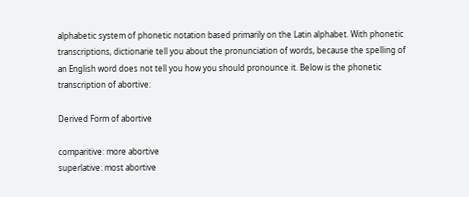alphabetic system of phonetic notation based primarily on the Latin alphabet. With phonetic transcriptions, dictionarie tell you about the pronunciation of words, because the spelling of an English word does not tell you how you should pronounce it. Below is the phonetic transcription of abortive:

Derived Form of abortive

comparitive: more abortive
superlative: most abortive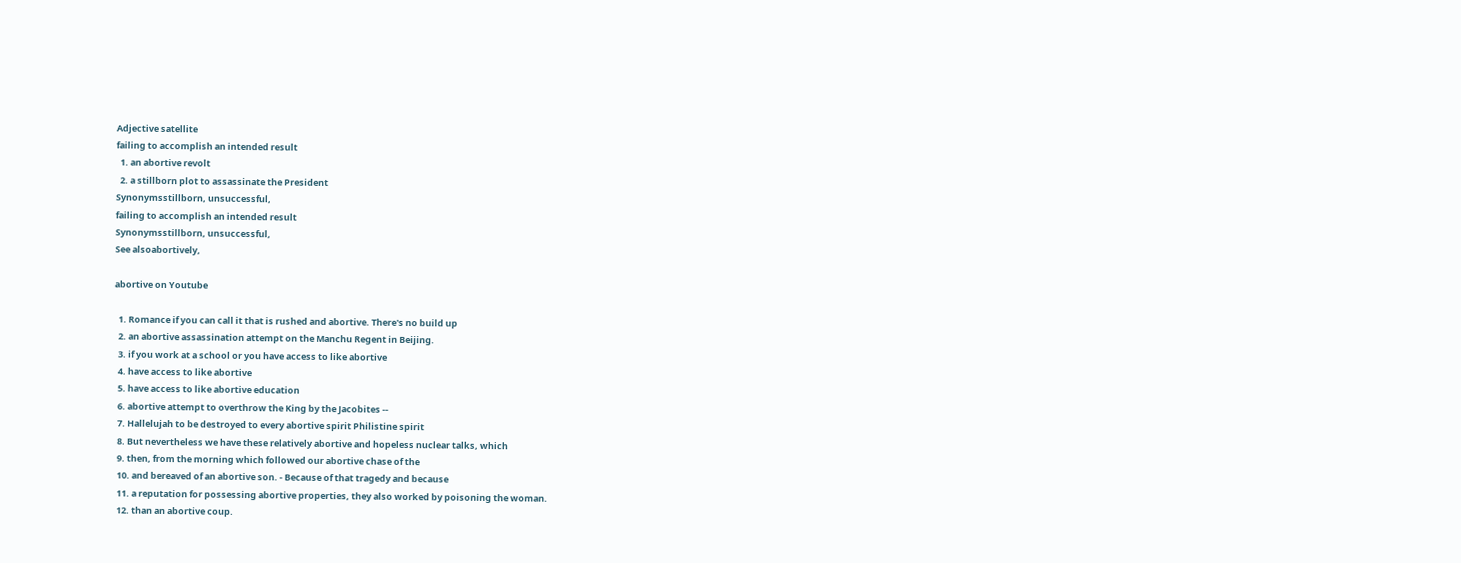Adjective satellite
failing to accomplish an intended result
  1. an abortive revolt
  2. a stillborn plot to assassinate the President
Synonymsstillborn, unsuccessful,
failing to accomplish an intended result
Synonymsstillborn, unsuccessful,
See alsoabortively,

abortive on Youtube

  1. Romance if you can call it that is rushed and abortive. There's no build up
  2. an abortive assassination attempt on the Manchu Regent in Beijing.
  3. if you work at a school or you have access to like abortive
  4. have access to like abortive
  5. have access to like abortive education
  6. abortive attempt to overthrow the King by the Jacobites --
  7. Hallelujah to be destroyed to every abortive spirit Philistine spirit
  8. But nevertheless we have these relatively abortive and hopeless nuclear talks, which
  9. then, from the morning which followed our abortive chase of the
  10. and bereaved of an abortive son. - Because of that tragedy and because
  11. a reputation for possessing abortive properties, they also worked by poisoning the woman.
  12. than an abortive coup.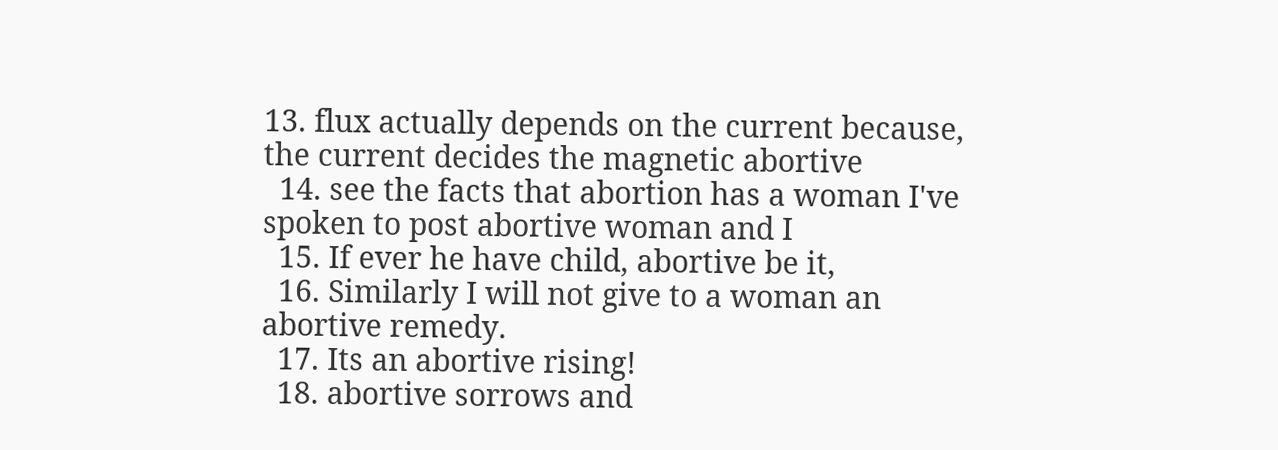13. flux actually depends on the current because, the current decides the magnetic abortive
  14. see the facts that abortion has a woman I've spoken to post abortive woman and I
  15. If ever he have child, abortive be it,
  16. Similarly I will not give to a woman an abortive remedy.
  17. Its an abortive rising!
  18. abortive sorrows and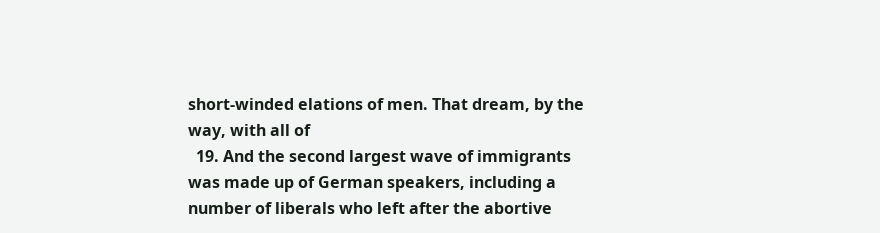short-winded elations of men. That dream, by the way, with all of
  19. And the second largest wave of immigrants was made up of German speakers, including a number of liberals who left after the abortive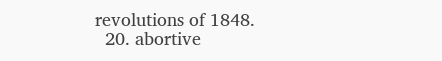revolutions of 1848.
  20. abortive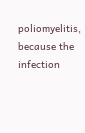poliomyelitis, because the infection